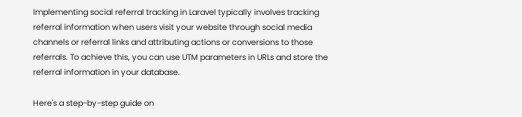Implementing social referral tracking in Laravel typically involves tracking referral information when users visit your website through social media channels or referral links and attributing actions or conversions to those referrals. To achieve this, you can use UTM parameters in URLs and store the referral information in your database.

Here's a step-by-step guide on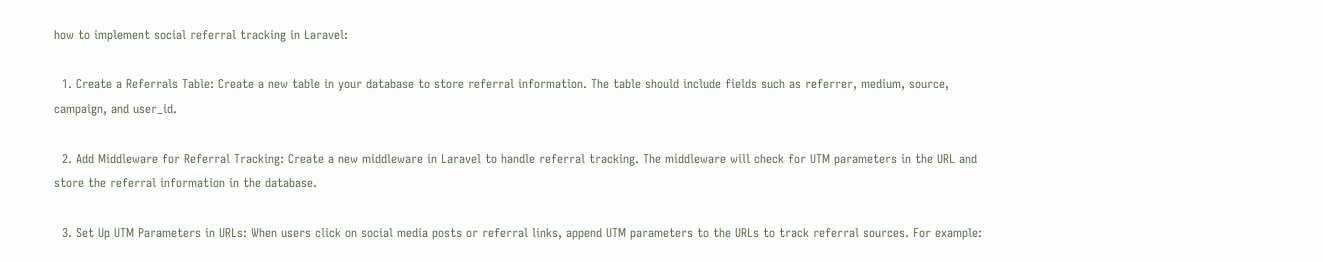how to implement social referral tracking in Laravel:

  1. Create a Referrals Table: Create a new table in your database to store referral information. The table should include fields such as referrer, medium, source, campaign, and user_id.

  2. Add Middleware for Referral Tracking: Create a new middleware in Laravel to handle referral tracking. The middleware will check for UTM parameters in the URL and store the referral information in the database.

  3. Set Up UTM Parameters in URLs: When users click on social media posts or referral links, append UTM parameters to the URLs to track referral sources. For example: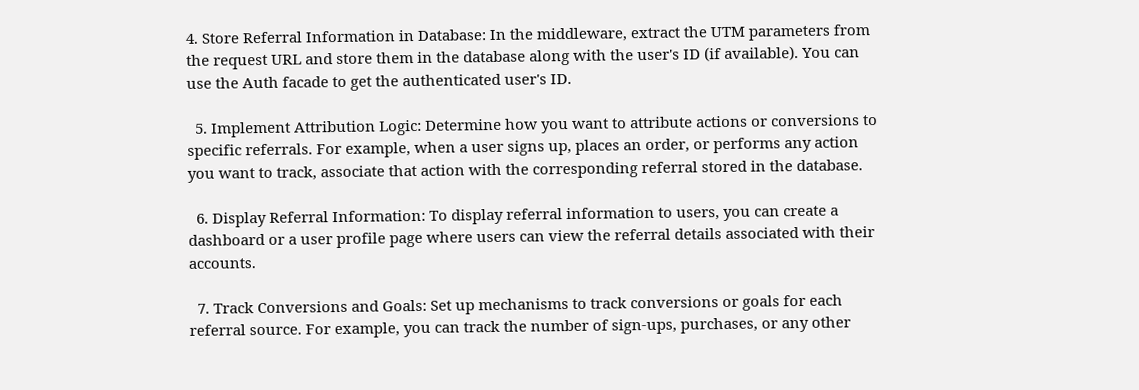4. Store Referral Information in Database: In the middleware, extract the UTM parameters from the request URL and store them in the database along with the user's ID (if available). You can use the Auth facade to get the authenticated user's ID.

  5. Implement Attribution Logic: Determine how you want to attribute actions or conversions to specific referrals. For example, when a user signs up, places an order, or performs any action you want to track, associate that action with the corresponding referral stored in the database.

  6. Display Referral Information: To display referral information to users, you can create a dashboard or a user profile page where users can view the referral details associated with their accounts.

  7. Track Conversions and Goals: Set up mechanisms to track conversions or goals for each referral source. For example, you can track the number of sign-ups, purchases, or any other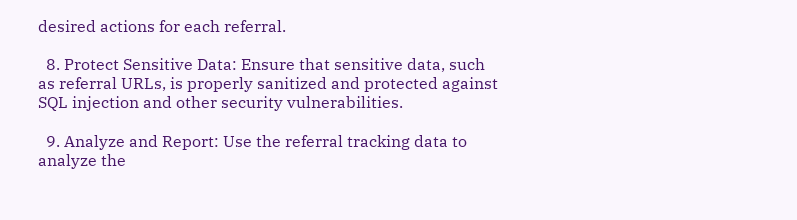desired actions for each referral.

  8. Protect Sensitive Data: Ensure that sensitive data, such as referral URLs, is properly sanitized and protected against SQL injection and other security vulnerabilities.

  9. Analyze and Report: Use the referral tracking data to analyze the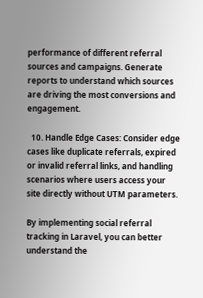performance of different referral sources and campaigns. Generate reports to understand which sources are driving the most conversions and engagement.

  10. Handle Edge Cases: Consider edge cases like duplicate referrals, expired or invalid referral links, and handling scenarios where users access your site directly without UTM parameters.

By implementing social referral tracking in Laravel, you can better understand the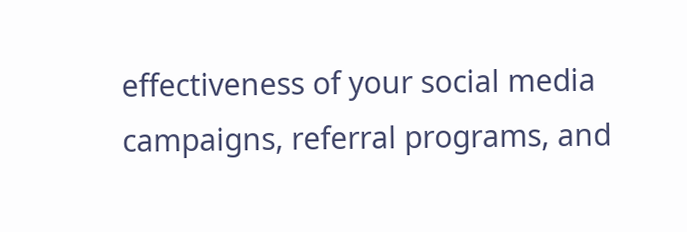effectiveness of your social media campaigns, referral programs, and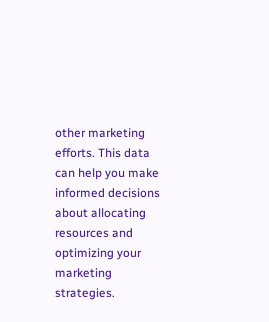other marketing efforts. This data can help you make informed decisions about allocating resources and optimizing your marketing strategies.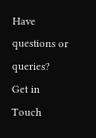Have questions or queries?
Get in Touch